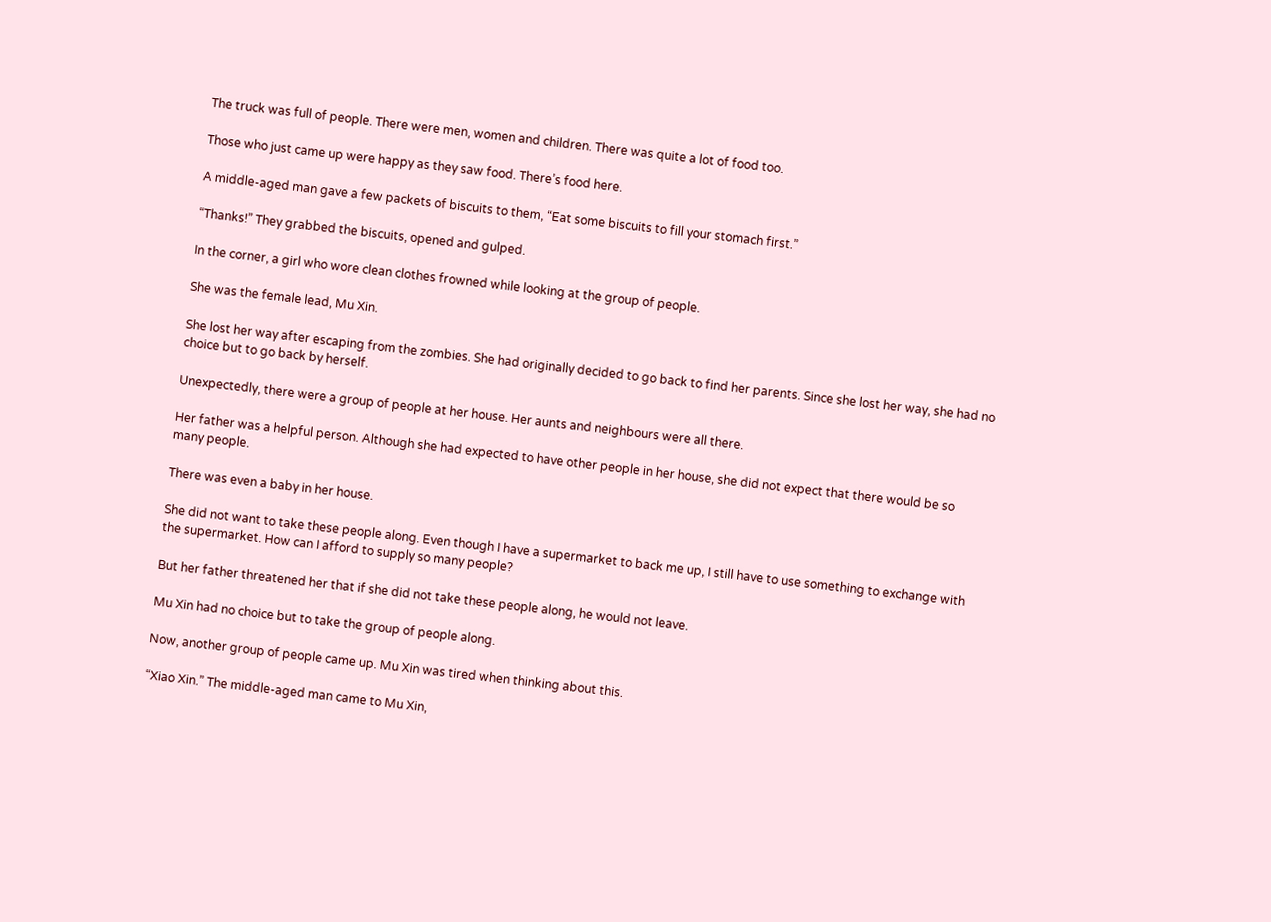The truck was full of people. There were men, women and children. There was quite a lot of food too.

Those who just came up were happy as they saw food. There’s food here.

A middle-aged man gave a few packets of biscuits to them, “Eat some biscuits to fill your stomach first.”

“Thanks!” They grabbed the biscuits, opened and gulped.

In the corner, a girl who wore clean clothes frowned while looking at the group of people.

She was the female lead, Mu Xin.

She lost her way after escaping from the zombies. She had originally decided to go back to find her parents. Since she lost her way, she had no choice but to go back by herself.

Unexpectedly, there were a group of people at her house. Her aunts and neighbours were all there.

Her father was a helpful person. Although she had expected to have other people in her house, she did not expect that there would be so many people.

There was even a baby in her house.

She did not want to take these people along. Even though I have a supermarket to back me up, I still have to use something to exchange with the supermarket. How can I afford to supply so many people?

But her father threatened her that if she did not take these people along, he would not leave.

Mu Xin had no choice but to take the group of people along.

Now, another group of people came up. Mu Xin was tired when thinking about this.

“Xiao Xin.” The middle-aged man came to Mu Xin,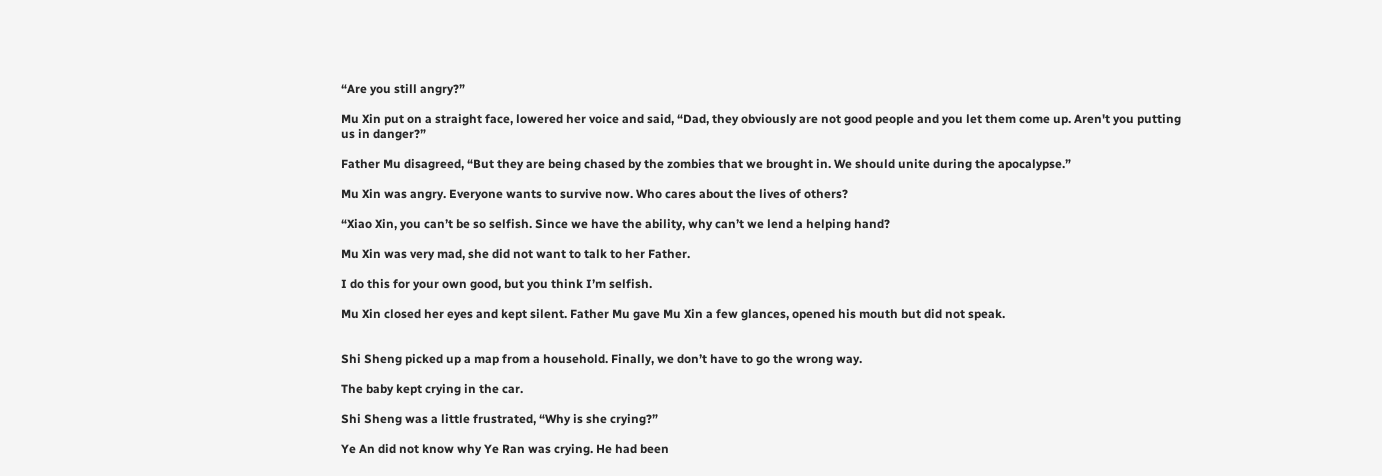“Are you still angry?”

Mu Xin put on a straight face, lowered her voice and said, “Dad, they obviously are not good people and you let them come up. Aren't you putting us in danger?”

Father Mu disagreed, “But they are being chased by the zombies that we brought in. We should unite during the apocalypse.”

Mu Xin was angry. Everyone wants to survive now. Who cares about the lives of others?

“Xiao Xin, you can’t be so selfish. Since we have the ability, why can’t we lend a helping hand?

Mu Xin was very mad, she did not want to talk to her Father.

I do this for your own good, but you think I’m selfish.

Mu Xin closed her eyes and kept silent. Father Mu gave Mu Xin a few glances, opened his mouth but did not speak.


Shi Sheng picked up a map from a household. Finally, we don’t have to go the wrong way.

The baby kept crying in the car.

Shi Sheng was a little frustrated, “Why is she crying?”

Ye An did not know why Ye Ran was crying. He had been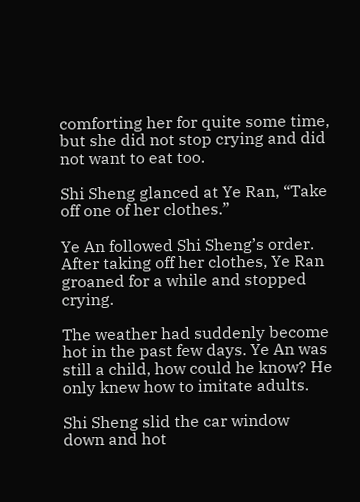comforting her for quite some time, but she did not stop crying and did not want to eat too.

Shi Sheng glanced at Ye Ran, “Take off one of her clothes.”

Ye An followed Shi Sheng’s order. After taking off her clothes, Ye Ran groaned for a while and stopped crying.

The weather had suddenly become hot in the past few days. Ye An was still a child, how could he know? He only knew how to imitate adults.

Shi Sheng slid the car window down and hot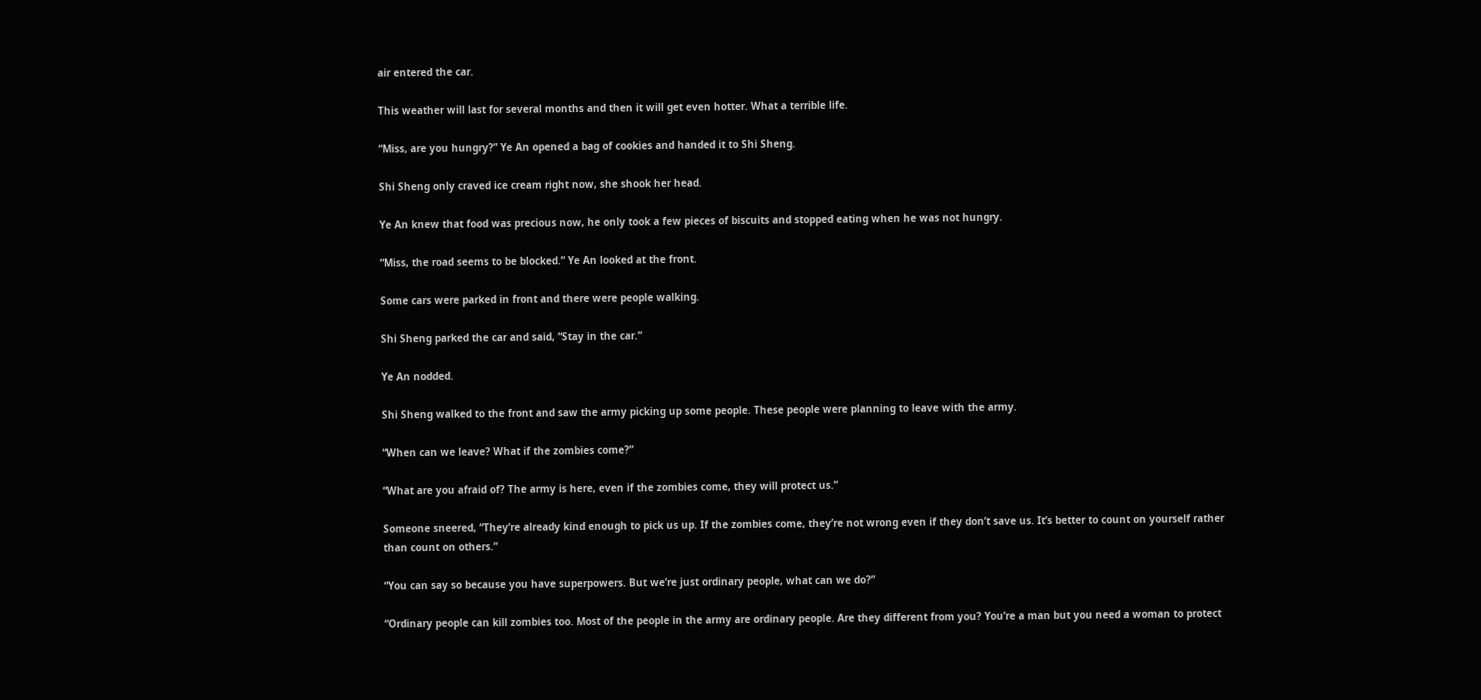air entered the car.

This weather will last for several months and then it will get even hotter. What a terrible life.

“Miss, are you hungry?” Ye An opened a bag of cookies and handed it to Shi Sheng.

Shi Sheng only craved ice cream right now, she shook her head.

Ye An knew that food was precious now, he only took a few pieces of biscuits and stopped eating when he was not hungry.

“Miss, the road seems to be blocked.” Ye An looked at the front.

Some cars were parked in front and there were people walking.

Shi Sheng parked the car and said, “Stay in the car.”

Ye An nodded.

Shi Sheng walked to the front and saw the army picking up some people. These people were planning to leave with the army.

“When can we leave? What if the zombies come?”

“What are you afraid of? The army is here, even if the zombies come, they will protect us.”

Someone sneered, “They’re already kind enough to pick us up. If the zombies come, they’re not wrong even if they don’t save us. It’s better to count on yourself rather than count on others.”

“You can say so because you have superpowers. But we’re just ordinary people, what can we do?”

“Ordinary people can kill zombies too. Most of the people in the army are ordinary people. Are they different from you? You’re a man but you need a woman to protect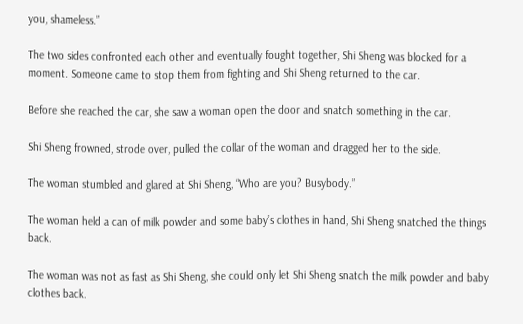you, shameless.”

The two sides confronted each other and eventually fought together, Shi Sheng was blocked for a moment. Someone came to stop them from fighting and Shi Sheng returned to the car.

Before she reached the car, she saw a woman open the door and snatch something in the car.

Shi Sheng frowned, strode over, pulled the collar of the woman and dragged her to the side.

The woman stumbled and glared at Shi Sheng, “Who are you? Busybody.”

The woman held a can of milk powder and some baby’s clothes in hand, Shi Sheng snatched the things back.

The woman was not as fast as Shi Sheng, she could only let Shi Sheng snatch the milk powder and baby clothes back.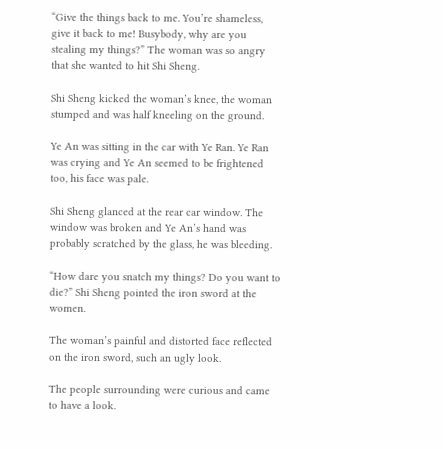“Give the things back to me. You’re shameless, give it back to me! Busybody, why are you stealing my things?” The woman was so angry that she wanted to hit Shi Sheng.

Shi Sheng kicked the woman’s knee, the woman stumped and was half kneeling on the ground.

Ye An was sitting in the car with Ye Ran. Ye Ran was crying and Ye An seemed to be frightened too, his face was pale.

Shi Sheng glanced at the rear car window. The window was broken and Ye An’s hand was probably scratched by the glass, he was bleeding.

“How dare you snatch my things? Do you want to die?” Shi Sheng pointed the iron sword at the women.

The woman’s painful and distorted face reflected on the iron sword, such an ugly look.

The people surrounding were curious and came to have a look.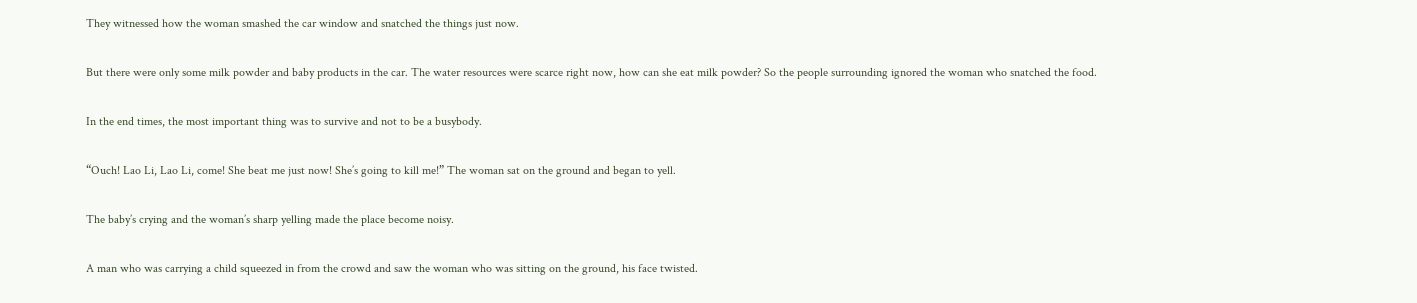They witnessed how the woman smashed the car window and snatched the things just now.

But there were only some milk powder and baby products in the car. The water resources were scarce right now, how can she eat milk powder? So the people surrounding ignored the woman who snatched the food.

In the end times, the most important thing was to survive and not to be a busybody.

“Ouch! Lao Li, Lao Li, come! She beat me just now! She’s going to kill me!” The woman sat on the ground and began to yell.

The baby’s crying and the woman’s sharp yelling made the place become noisy.

A man who was carrying a child squeezed in from the crowd and saw the woman who was sitting on the ground, his face twisted.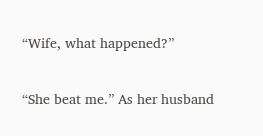“Wife, what happened?”

“She beat me.” As her husband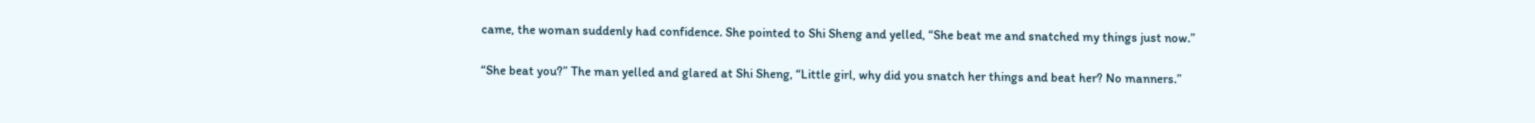came, the woman suddenly had confidence. She pointed to Shi Sheng and yelled, “She beat me and snatched my things just now.”

“She beat you?” The man yelled and glared at Shi Sheng, “Little girl, why did you snatch her things and beat her? No manners.”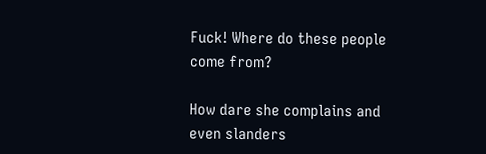Fuck! Where do these people come from?

How dare she complains and even slanders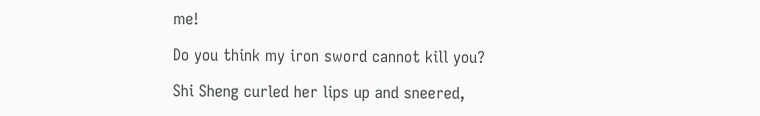me!

Do you think my iron sword cannot kill you?

Shi Sheng curled her lips up and sneered,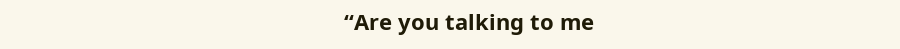“Are you talking to me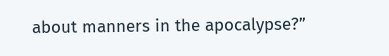about manners in the apocalypse?”